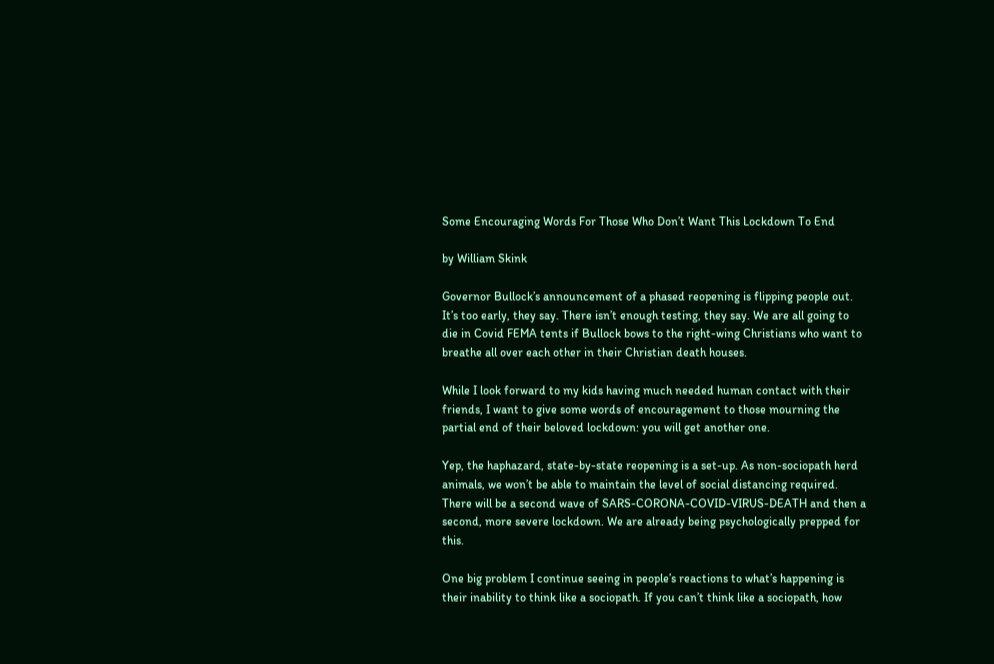Some Encouraging Words For Those Who Don’t Want This Lockdown To End

by William Skink

Governor Bullock’s announcement of a phased reopening is flipping people out. It’s too early, they say. There isn’t enough testing, they say. We are all going to die in Covid FEMA tents if Bullock bows to the right-wing Christians who want to breathe all over each other in their Christian death houses.

While I look forward to my kids having much needed human contact with their friends, I want to give some words of encouragement to those mourning the partial end of their beloved lockdown: you will get another one.

Yep, the haphazard, state-by-state reopening is a set-up. As non-sociopath herd animals, we won’t be able to maintain the level of social distancing required. There will be a second wave of SARS-CORONA-COVID-VIRUS-DEATH and then a second, more severe lockdown. We are already being psychologically prepped for this.

One big problem I continue seeing in people’s reactions to what’s happening is their inability to think like a sociopath. If you can’t think like a sociopath, how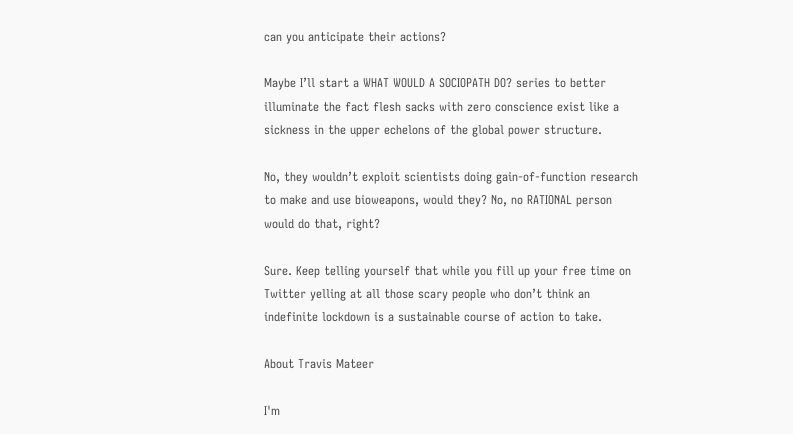can you anticipate their actions?

Maybe I’ll start a WHAT WOULD A SOCIOPATH DO? series to better illuminate the fact flesh sacks with zero conscience exist like a sickness in the upper echelons of the global power structure.

No, they wouldn’t exploit scientists doing gain-of-function research to make and use bioweapons, would they? No, no RATIONAL person would do that, right?

Sure. Keep telling yourself that while you fill up your free time on Twitter yelling at all those scary people who don’t think an indefinite lockdown is a sustainable course of action to take.

About Travis Mateer

I'm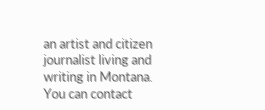an artist and citizen journalist living and writing in Montana. You can contact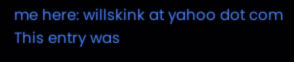me here: willskink at yahoo dot com
This entry was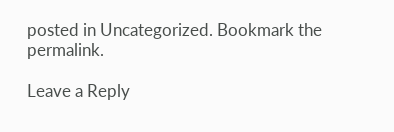posted in Uncategorized. Bookmark the permalink.

Leave a Reply